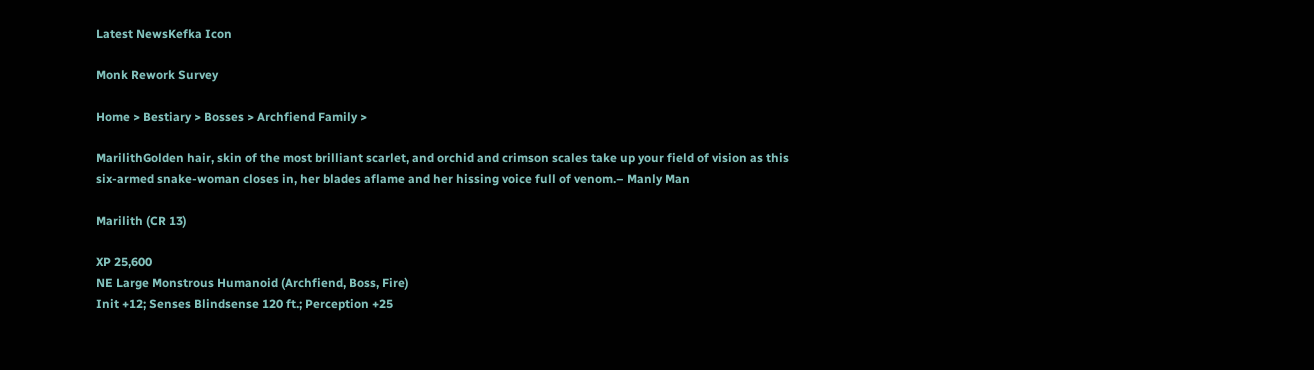Latest NewsKefka Icon

Monk Rework Survey

Home > Bestiary > Bosses > Archfiend Family >

MarilithGolden hair, skin of the most brilliant scarlet, and orchid and crimson scales take up your field of vision as this six-armed snake-woman closes in, her blades aflame and her hissing voice full of venom.– Manly Man

Marilith (CR 13)

XP 25,600
NE Large Monstrous Humanoid (Archfiend, Boss, Fire)
Init +12; Senses Blindsense 120 ft.; Perception +25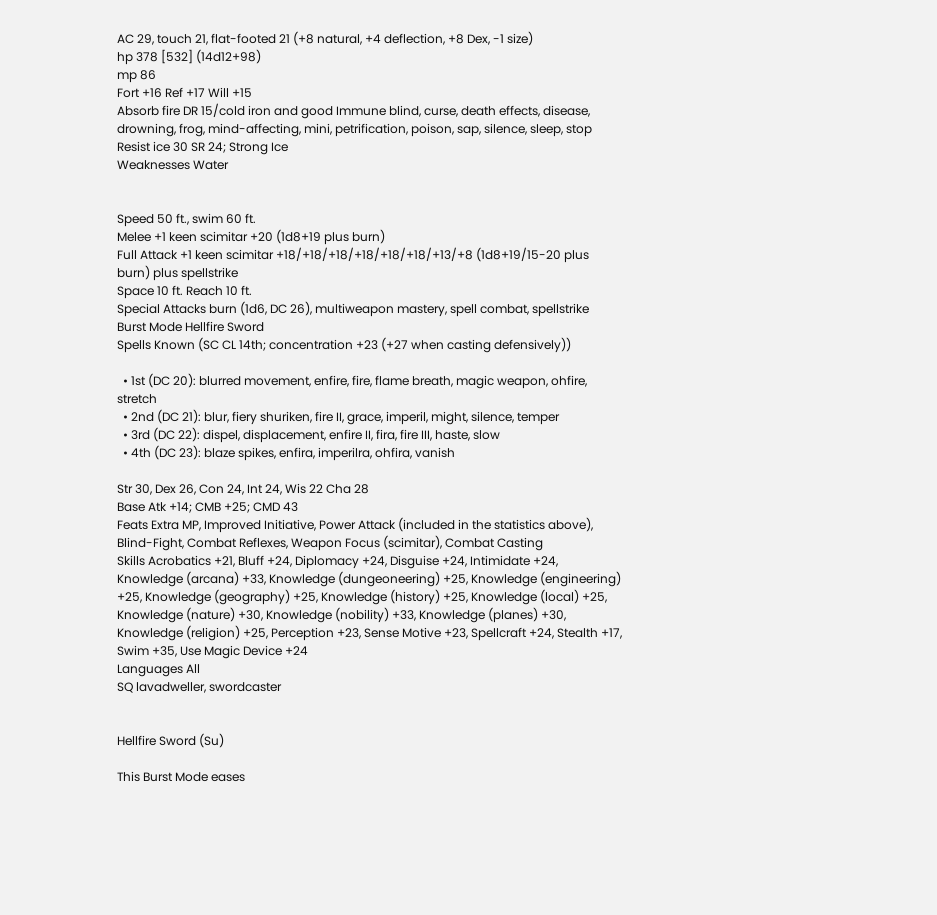AC 29, touch 21, flat-footed 21 (+8 natural, +4 deflection, +8 Dex, -1 size)
hp 378 [532] (14d12+98)
mp 86
Fort +16 Ref +17 Will +15
Absorb fire DR 15/cold iron and good Immune blind, curse, death effects, disease, drowning, frog, mind-affecting, mini, petrification, poison, sap, silence, sleep, stop Resist ice 30 SR 24; Strong Ice
Weaknesses Water


Speed 50 ft., swim 60 ft.
Melee +1 keen scimitar +20 (1d8+19 plus burn)
Full Attack +1 keen scimitar +18/+18/+18/+18/+18/+18/+13/+8 (1d8+19/15-20 plus burn) plus spellstrike
Space 10 ft. Reach 10 ft.
Special Attacks burn (1d6, DC 26), multiweapon mastery, spell combat, spellstrike
Burst Mode Hellfire Sword
Spells Known (SC CL 14th; concentration +23 (+27 when casting defensively))

  • 1st (DC 20): blurred movement, enfire, fire, flame breath, magic weapon, ohfire, stretch
  • 2nd (DC 21): blur, fiery shuriken, fire II, grace, imperil, might, silence, temper
  • 3rd (DC 22): dispel, displacement, enfire II, fira, fire III, haste, slow
  • 4th (DC 23): blaze spikes, enfira, imperilra, ohfira, vanish

Str 30, Dex 26, Con 24, Int 24, Wis 22 Cha 28
Base Atk +14; CMB +25; CMD 43
Feats Extra MP, Improved Initiative, Power Attack (included in the statistics above), Blind-Fight, Combat Reflexes, Weapon Focus (scimitar), Combat Casting
Skills Acrobatics +21, Bluff +24, Diplomacy +24, Disguise +24, Intimidate +24, Knowledge (arcana) +33, Knowledge (dungeoneering) +25, Knowledge (engineering) +25, Knowledge (geography) +25, Knowledge (history) +25, Knowledge (local) +25, Knowledge (nature) +30, Knowledge (nobility) +33, Knowledge (planes) +30, Knowledge (religion) +25, Perception +23, Sense Motive +23, Spellcraft +24, Stealth +17, Swim +35, Use Magic Device +24
Languages All
SQ lavadweller, swordcaster


Hellfire Sword (Su)

This Burst Mode eases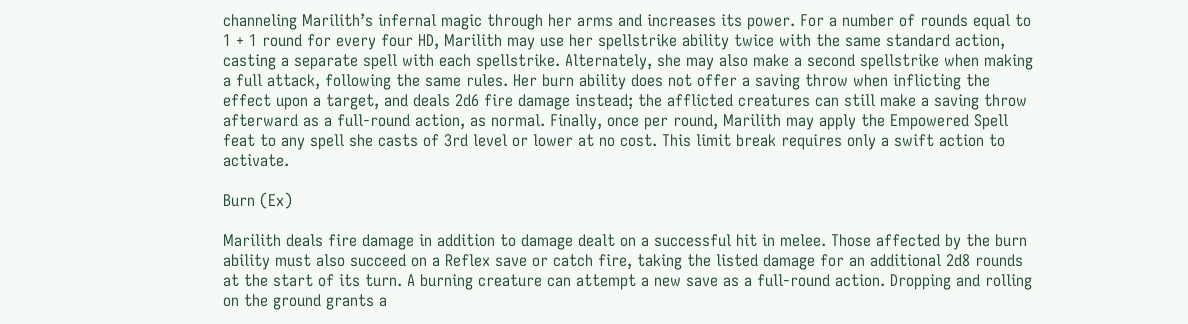channeling Marilith’s infernal magic through her arms and increases its power. For a number of rounds equal to 1 + 1 round for every four HD, Marilith may use her spellstrike ability twice with the same standard action, casting a separate spell with each spellstrike. Alternately, she may also make a second spellstrike when making a full attack, following the same rules. Her burn ability does not offer a saving throw when inflicting the effect upon a target, and deals 2d6 fire damage instead; the afflicted creatures can still make a saving throw afterward as a full-round action, as normal. Finally, once per round, Marilith may apply the Empowered Spell feat to any spell she casts of 3rd level or lower at no cost. This limit break requires only a swift action to activate.

Burn (Ex)

Marilith deals fire damage in addition to damage dealt on a successful hit in melee. Those affected by the burn ability must also succeed on a Reflex save or catch fire, taking the listed damage for an additional 2d8 rounds at the start of its turn. A burning creature can attempt a new save as a full-round action. Dropping and rolling on the ground grants a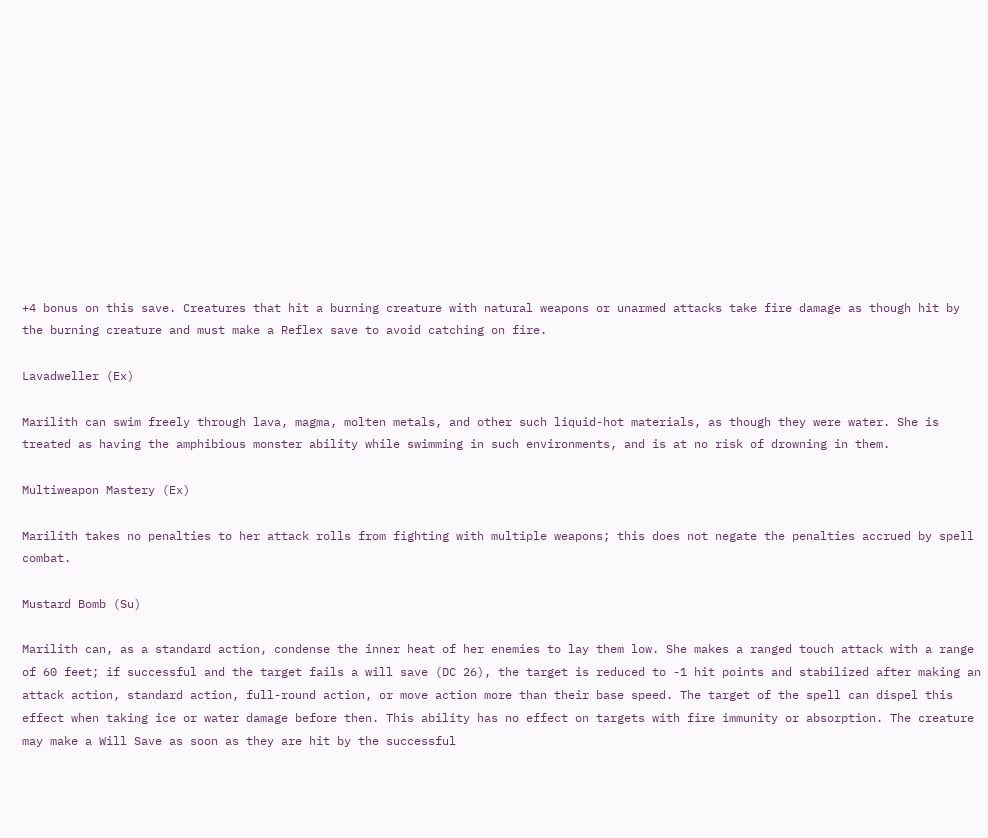+4 bonus on this save. Creatures that hit a burning creature with natural weapons or unarmed attacks take fire damage as though hit by the burning creature and must make a Reflex save to avoid catching on fire.

Lavadweller (Ex)

Marilith can swim freely through lava, magma, molten metals, and other such liquid-hot materials, as though they were water. She is treated as having the amphibious monster ability while swimming in such environments, and is at no risk of drowning in them.

Multiweapon Mastery (Ex)

Marilith takes no penalties to her attack rolls from fighting with multiple weapons; this does not negate the penalties accrued by spell combat.

Mustard Bomb (Su)

Marilith can, as a standard action, condense the inner heat of her enemies to lay them low. She makes a ranged touch attack with a range of 60 feet; if successful and the target fails a will save (DC 26), the target is reduced to -1 hit points and stabilized after making an attack action, standard action, full-round action, or move action more than their base speed. The target of the spell can dispel this effect when taking ice or water damage before then. This ability has no effect on targets with fire immunity or absorption. The creature may make a Will Save as soon as they are hit by the successful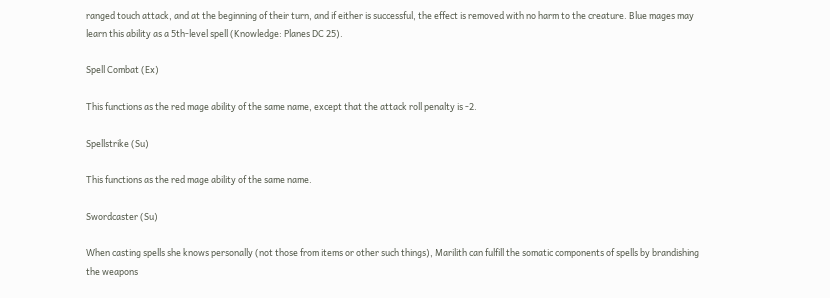ranged touch attack, and at the beginning of their turn, and if either is successful, the effect is removed with no harm to the creature. Blue mages may learn this ability as a 5th-level spell (Knowledge: Planes DC 25).

Spell Combat (Ex)

This functions as the red mage ability of the same name, except that the attack roll penalty is -2.

Spellstrike (Su)

This functions as the red mage ability of the same name.

Swordcaster (Su)

When casting spells she knows personally (not those from items or other such things), Marilith can fulfill the somatic components of spells by brandishing the weapons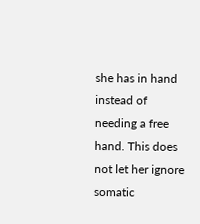she has in hand instead of needing a free hand. This does not let her ignore somatic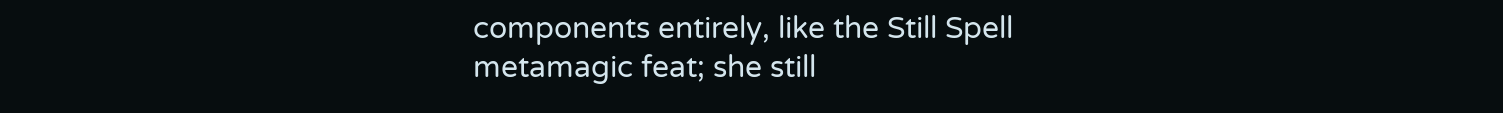components entirely, like the Still Spell metamagic feat; she still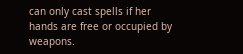can only cast spells if her hands are free or occupied by weapons.